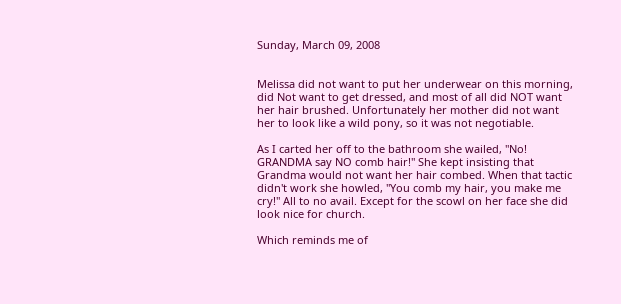Sunday, March 09, 2008


Melissa did not want to put her underwear on this morning, did Not want to get dressed, and most of all did NOT want her hair brushed. Unfortunately her mother did not want her to look like a wild pony, so it was not negotiable.

As I carted her off to the bathroom she wailed, "No! GRANDMA say NO comb hair!" She kept insisting that Grandma would not want her hair combed. When that tactic didn't work she howled, "You comb my hair, you make me cry!" All to no avail. Except for the scowl on her face she did look nice for church.

Which reminds me of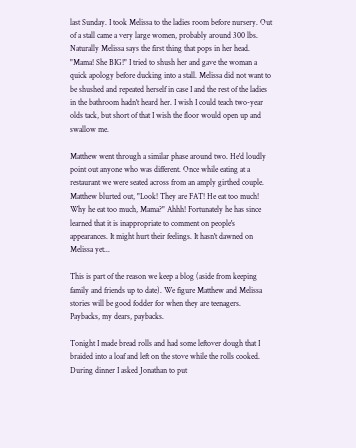last Sunday. I took Melissa to the ladies room before nursery. Out of a stall came a very large women, probably around 300 lbs. Naturally Melissa says the first thing that pops in her head. "Mama! She BIG!" I tried to shush her and gave the woman a quick apology before ducking into a stall. Melissa did not want to be shushed and repeated herself in case I and the rest of the ladies in the bathroom hadn't heard her. I wish I could teach two-year olds tack, but short of that I wish the floor would open up and swallow me.

Matthew went through a similar phase around two. He'd loudly point out anyone who was different. Once while eating at a restaurant we were seated across from an amply girthed couple. Matthew blurted out, "Look! They are FAT! He eat too much! Why he eat too much, Mama?" Ahhh! Fortunately he has since learned that it is inappropriate to comment on people's appearances. It might hurt their feelings. It hasn't dawned on Melissa yet...

This is part of the reason we keep a blog (aside from keeping family and friends up to date). We figure Matthew and Melissa stories will be good fodder for when they are teenagers. Paybacks, my dears, paybacks.

Tonight I made bread rolls and had some leftover dough that I braided into a loaf and left on the stove while the rolls cooked. During dinner I asked Jonathan to put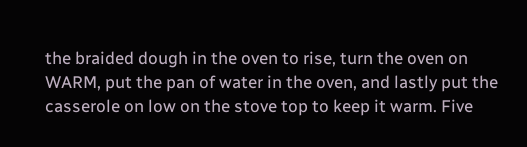the braided dough in the oven to rise, turn the oven on WARM, put the pan of water in the oven, and lastly put the casserole on low on the stove top to keep it warm. Five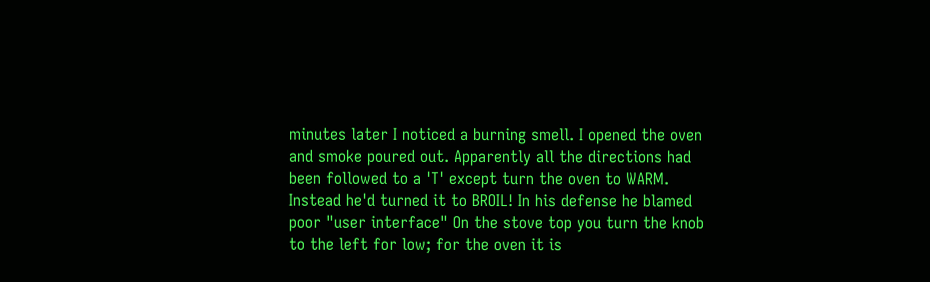minutes later I noticed a burning smell. I opened the oven and smoke poured out. Apparently all the directions had been followed to a 'T' except turn the oven to WARM. Instead he'd turned it to BROIL! In his defense he blamed poor "user interface" On the stove top you turn the knob to the left for low; for the oven it is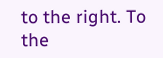to the right. To the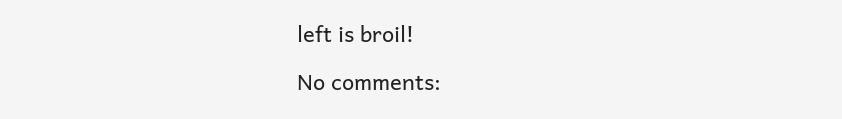left is broil!

No comments: